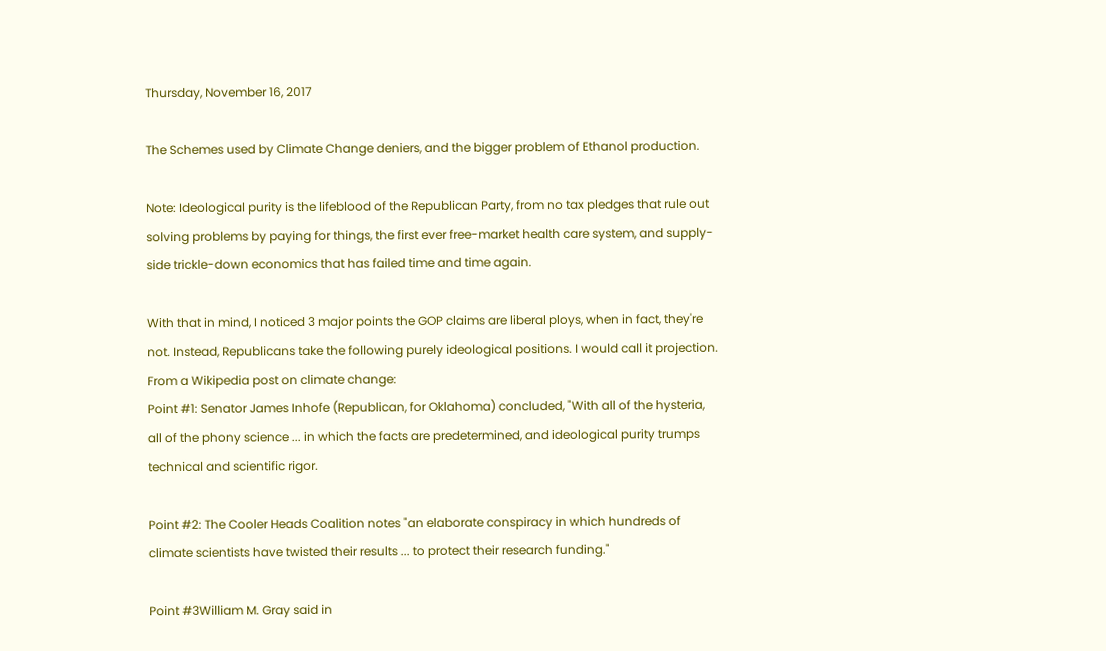Thursday, November 16, 2017

The Schemes used by Climate Change deniers, and the bigger problem of Ethanol production.

Note: Ideological purity is the lifeblood of the Republican Party, from no tax pledges that rule out solving problems by paying for things, the first ever free-market health care system, and supply-side trickle-down economics that has failed time and time again.

With that in mind, I noticed 3 major points the GOP claims are liberal ploys, when in fact, they're not. Instead, Republicans take the following purely ideological positions. I would call it projection. From a Wikipedia post on climate change:
Point #1: Senator James Inhofe (Republican, for Oklahoma) concluded, "With all of the hysteria, all of the phony science ... in which the facts are predetermined, and ideological purity trumps technical and scientific rigor.

Point #2: The Cooler Heads Coalition notes "an elaborate conspiracy in which hundreds of climate scientists have twisted their results ... to protect their research funding."

Point #3William M. Gray said in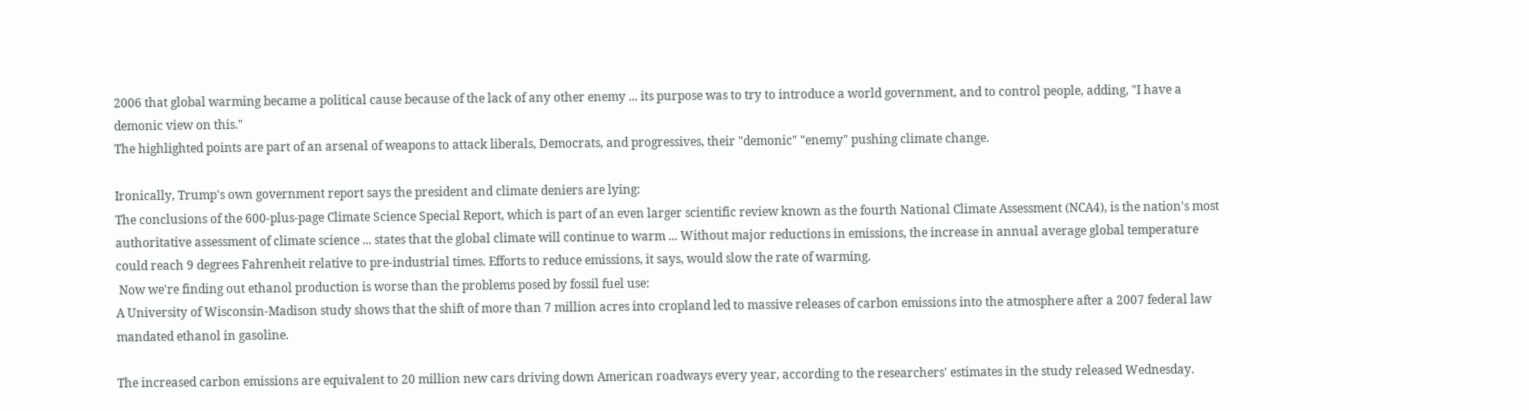2006 that global warming became a political cause because of the lack of any other enemy ... its purpose was to try to introduce a world government, and to control people, adding, "I have a demonic view on this."
The highlighted points are part of an arsenal of weapons to attack liberals, Democrats, and progressives, their "demonic" "enemy" pushing climate change.

Ironically, Trump's own government report says the president and climate deniers are lying:
The conclusions of the 600-plus-page Climate Science Special Report, which is part of an even larger scientific review known as the fourth National Climate Assessment (NCA4), is the nation's most authoritative assessment of climate science ... states that the global climate will continue to warm ... Without major reductions in emissions, the increase in annual average global temperature could reach 9 degrees Fahrenheit relative to pre-industrial times. Efforts to reduce emissions, it says, would slow the rate of warming.
 Now we're finding out ethanol production is worse than the problems posed by fossil fuel use:
A University of Wisconsin-Madison study shows that the shift of more than 7 million acres into cropland led to massive releases of carbon emissions into the atmosphere after a 2007 federal law mandated ethanol in gasoline.

The increased carbon emissions are equivalent to 20 million new cars driving down American roadways every year, according to the researchers' estimates in the study released Wednesday.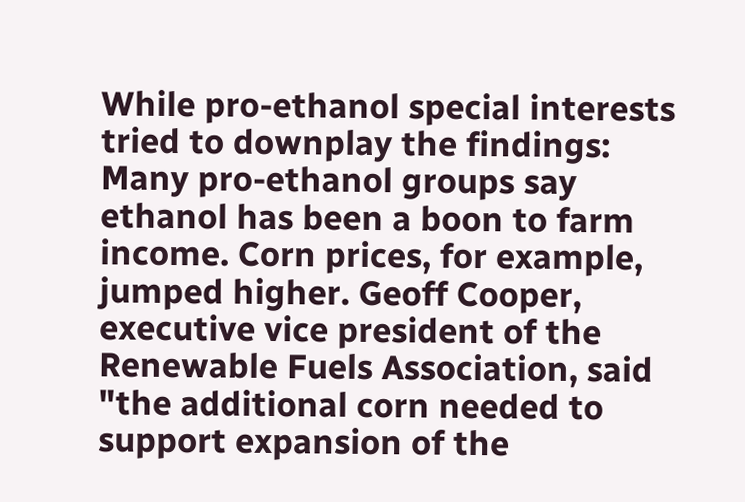While pro-ethanol special interests tried to downplay the findings:
Many pro-ethanol groups say ethanol has been a boon to farm income. Corn prices, for example, jumped higher. Geoff Cooper, executive vice president of the Renewable Fuels Association, said "the additional corn needed to support expansion of the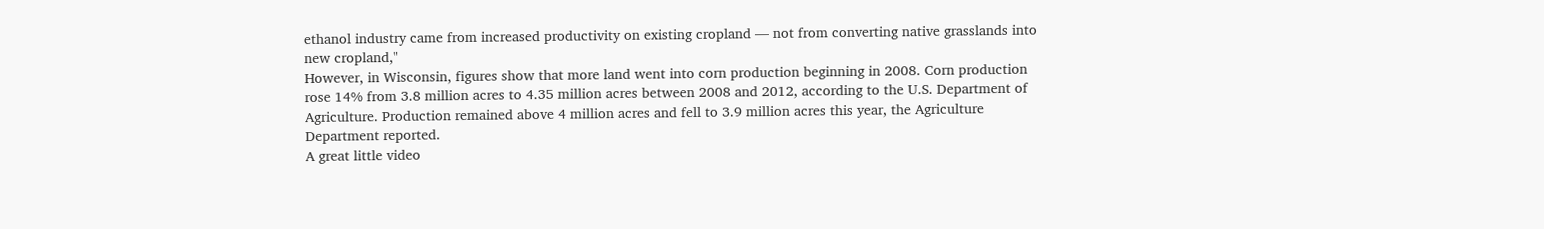ethanol industry came from increased productivity on existing cropland — not from converting native grasslands into new cropland,"
However, in Wisconsin, figures show that more land went into corn production beginning in 2008. Corn production rose 14% from 3.8 million acres to 4.35 million acres between 2008 and 2012, according to the U.S. Department of Agriculture. Production remained above 4 million acres and fell to 3.9 million acres this year, the Agriculture Department reported.
A great little video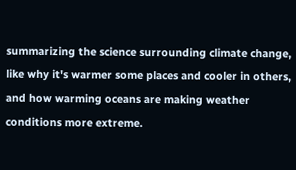summarizing the science surrounding climate change, like why it's warmer some places and cooler in others, and how warming oceans are making weather conditions more extreme.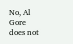No, Al Gore does not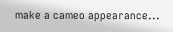make a cameo appearance...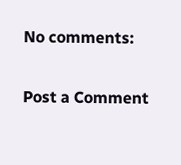No comments:

Post a Comment